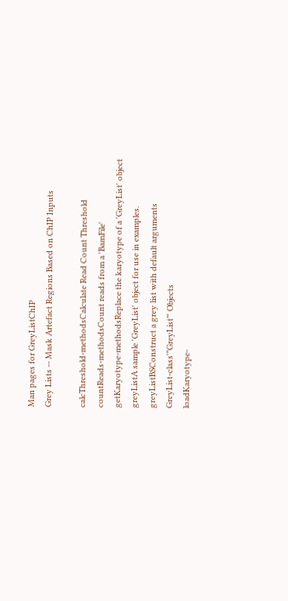Man pages for GreyListChIP
Grey Lists -- Mask Artefact Regions Based on ChIP Inputs

calcThreshold-methodsCalculate Read Count Threshold
countReads-methodsCount reads from a 'BamFile'
getKaryotype-methodsReplace the karyotype of a 'GreyList' object
greyListA sample 'GreyList' object for use in examples.
greyListBSConstruct a grey list with default arguments
GreyList-class'"GreyList"' Objects
loadKaryotype-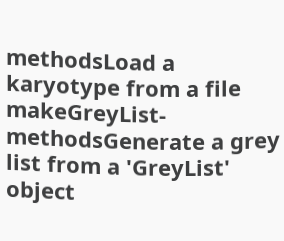methodsLoad a karyotype from a file
makeGreyList-methodsGenerate a grey list from a 'GreyList' object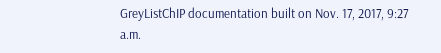GreyListChIP documentation built on Nov. 17, 2017, 9:27 a.m.